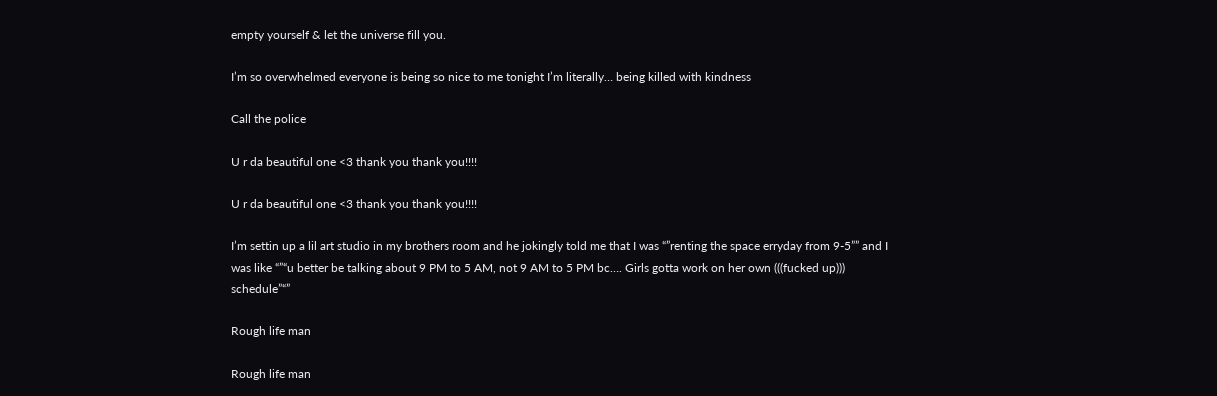empty yourself & let the universe fill you.

I’m so overwhelmed everyone is being so nice to me tonight I’m literally… being killed with kindness

Call the police

U r da beautiful one <3 thank you thank you!!!!

U r da beautiful one <3 thank you thank you!!!!

I’m settin up a lil art studio in my brothers room and he jokingly told me that I was “”renting the space erryday from 9-5”” and I was like “”“u better be talking about 9 PM to 5 AM, not 9 AM to 5 PM bc…. Girls gotta work on her own (((fucked up))) schedule”“”

Rough life man

Rough life man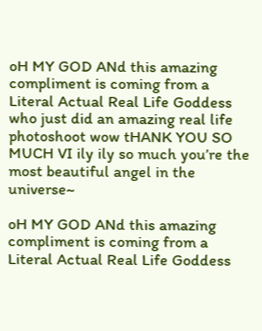oH MY GOD ANd this amazing compliment is coming from a Literal Actual Real Life Goddess who just did an amazing real life photoshoot wow tHANK YOU SO MUCH VI ily ily so much you’re the most beautiful angel in the universe~

oH MY GOD ANd this amazing compliment is coming from a Literal Actual Real Life Goddess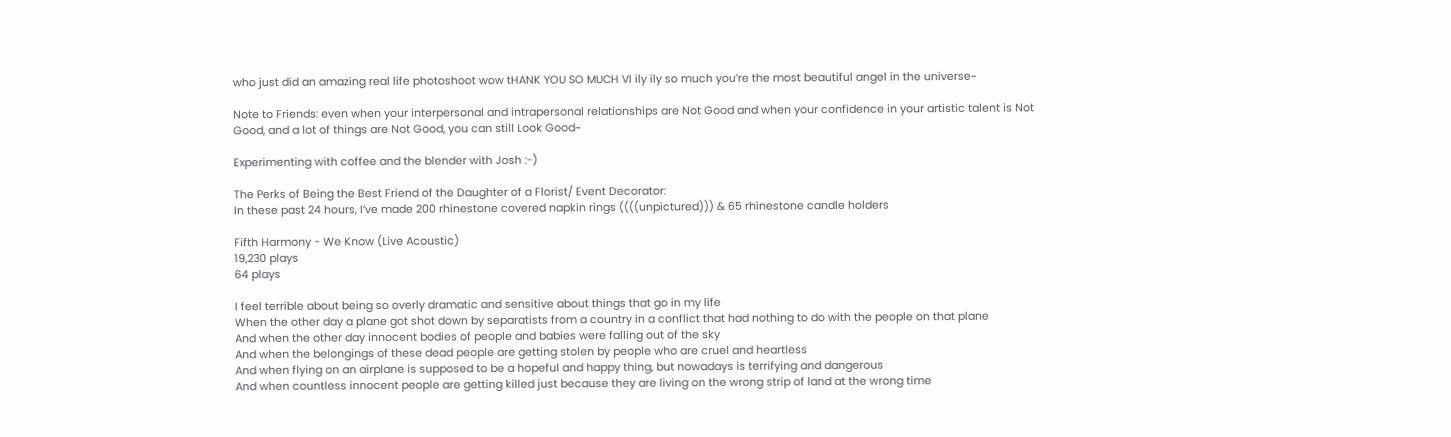who just did an amazing real life photoshoot wow tHANK YOU SO MUCH VI ily ily so much you’re the most beautiful angel in the universe~

Note to Friends: even when your interpersonal and intrapersonal relationships are Not Good and when your confidence in your artistic talent is Not Good, and a lot of things are Not Good, you can still Look Good~

Experimenting with coffee and the blender with Josh :-)

The Perks of Being the Best Friend of the Daughter of a Florist/ Event Decorator:
In these past 24 hours, I’ve made 200 rhinestone covered napkin rings ((((unpictured))) & 65 rhinestone candle holders

Fifth Harmony - We Know (Live Acoustic)
19,230 plays
64 plays

I feel terrible about being so overly dramatic and sensitive about things that go in my life
When the other day a plane got shot down by separatists from a country in a conflict that had nothing to do with the people on that plane
And when the other day innocent bodies of people and babies were falling out of the sky
And when the belongings of these dead people are getting stolen by people who are cruel and heartless
And when flying on an airplane is supposed to be a hopeful and happy thing, but nowadays is terrifying and dangerous
And when countless innocent people are getting killed just because they are living on the wrong strip of land at the wrong time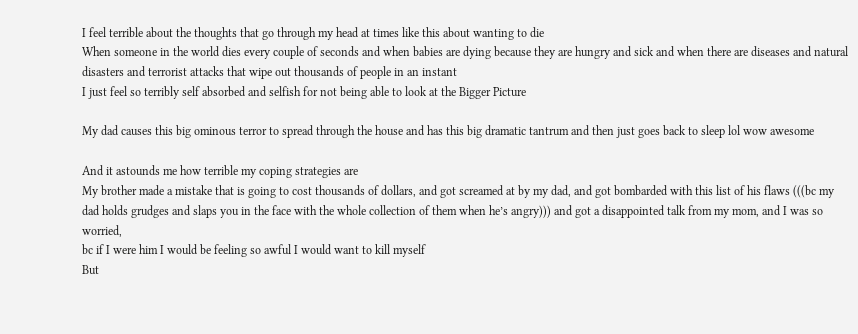I feel terrible about the thoughts that go through my head at times like this about wanting to die
When someone in the world dies every couple of seconds and when babies are dying because they are hungry and sick and when there are diseases and natural disasters and terrorist attacks that wipe out thousands of people in an instant
I just feel so terribly self absorbed and selfish for not being able to look at the Bigger Picture

My dad causes this big ominous terror to spread through the house and has this big dramatic tantrum and then just goes back to sleep lol wow awesome

And it astounds me how terrible my coping strategies are
My brother made a mistake that is going to cost thousands of dollars, and got screamed at by my dad, and got bombarded with this list of his flaws (((bc my dad holds grudges and slaps you in the face with the whole collection of them when he’s angry))) and got a disappointed talk from my mom, and I was so worried,
bc if I were him I would be feeling so awful I would want to kill myself
But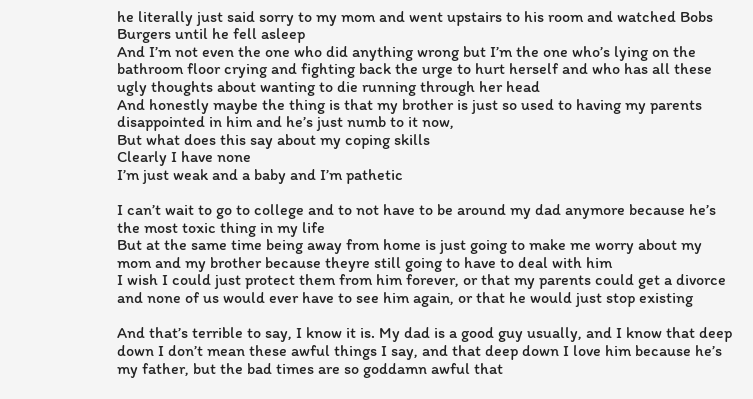he literally just said sorry to my mom and went upstairs to his room and watched Bobs Burgers until he fell asleep
And I’m not even the one who did anything wrong but I’m the one who’s lying on the bathroom floor crying and fighting back the urge to hurt herself and who has all these ugly thoughts about wanting to die running through her head
And honestly maybe the thing is that my brother is just so used to having my parents disappointed in him and he’s just numb to it now,
But what does this say about my coping skills
Clearly I have none
I’m just weak and a baby and I’m pathetic

I can’t wait to go to college and to not have to be around my dad anymore because he’s the most toxic thing in my life
But at the same time being away from home is just going to make me worry about my mom and my brother because theyre still going to have to deal with him
I wish I could just protect them from him forever, or that my parents could get a divorce and none of us would ever have to see him again, or that he would just stop existing

And that’s terrible to say, I know it is. My dad is a good guy usually, and I know that deep down I don’t mean these awful things I say, and that deep down I love him because he’s my father, but the bad times are so goddamn awful that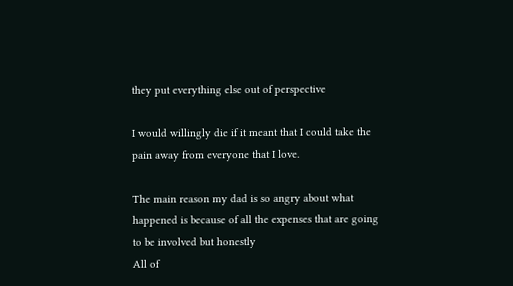they put everything else out of perspective

I would willingly die if it meant that I could take the pain away from everyone that I love.

The main reason my dad is so angry about what happened is because of all the expenses that are going to be involved but honestly
All of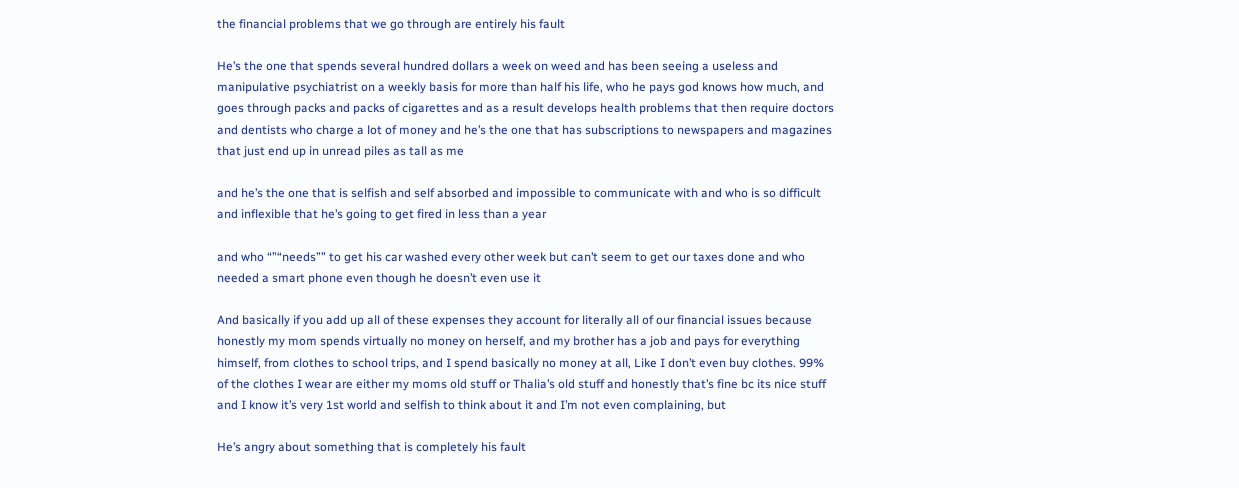the financial problems that we go through are entirely his fault

He’s the one that spends several hundred dollars a week on weed and has been seeing a useless and manipulative psychiatrist on a weekly basis for more than half his life, who he pays god knows how much, and goes through packs and packs of cigarettes and as a result develops health problems that then require doctors and dentists who charge a lot of money and he’s the one that has subscriptions to newspapers and magazines that just end up in unread piles as tall as me

and he’s the one that is selfish and self absorbed and impossible to communicate with and who is so difficult and inflexible that he’s going to get fired in less than a year

and who “”“needs”” to get his car washed every other week but can’t seem to get our taxes done and who needed a smart phone even though he doesn’t even use it

And basically if you add up all of these expenses they account for literally all of our financial issues because honestly my mom spends virtually no money on herself, and my brother has a job and pays for everything himself, from clothes to school trips, and I spend basically no money at all, Like I don’t even buy clothes. 99% of the clothes I wear are either my moms old stuff or Thalia’s old stuff and honestly that’s fine bc its nice stuff and I know it’s very 1st world and selfish to think about it and I’m not even complaining, but

He’s angry about something that is completely his fault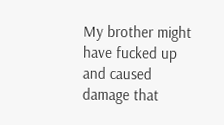My brother might have fucked up and caused damage that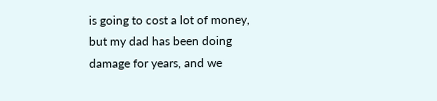is going to cost a lot of money, but my dad has been doing damage for years, and we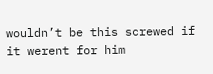wouldn’t be this screwed if it werent for him